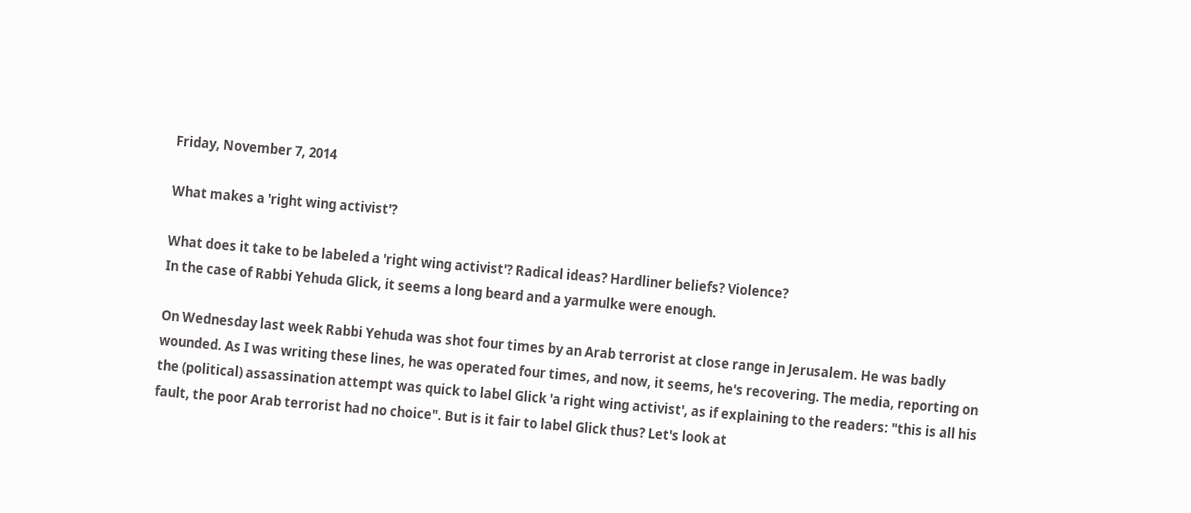Friday, November 7, 2014

What makes a 'right wing activist'?

What does it take to be labeled a 'right wing activist'? Radical ideas? Hardliner beliefs? Violence?
In the case of Rabbi Yehuda Glick, it seems a long beard and a yarmulke were enough.

On Wednesday last week Rabbi Yehuda was shot four times by an Arab terrorist at close range in Jerusalem. He was badly wounded. As I was writing these lines, he was operated four times, and now, it seems, he's recovering. The media, reporting on the (political) assassination attempt was quick to label Glick 'a right wing activist', as if explaining to the readers: "this is all his fault, the poor Arab terrorist had no choice". But is it fair to label Glick thus? Let's look at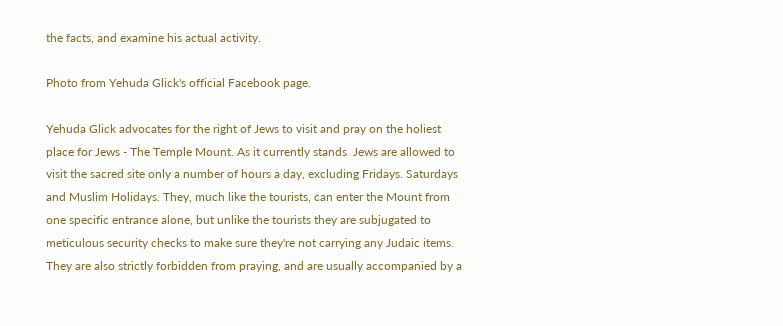the facts, and examine his actual activity.

Photo from Yehuda Glick's official Facebook page.

Yehuda Glick advocates for the right of Jews to visit and pray on the holiest place for Jews - The Temple Mount. As it currently stands  Jews are allowed to visit the sacred site only a number of hours a day, excluding Fridays. Saturdays and Muslim Holidays. They, much like the tourists, can enter the Mount from one specific entrance alone, but unlike the tourists they are subjugated to meticulous security checks to make sure they're not carrying any Judaic items. They are also strictly forbidden from praying, and are usually accompanied by a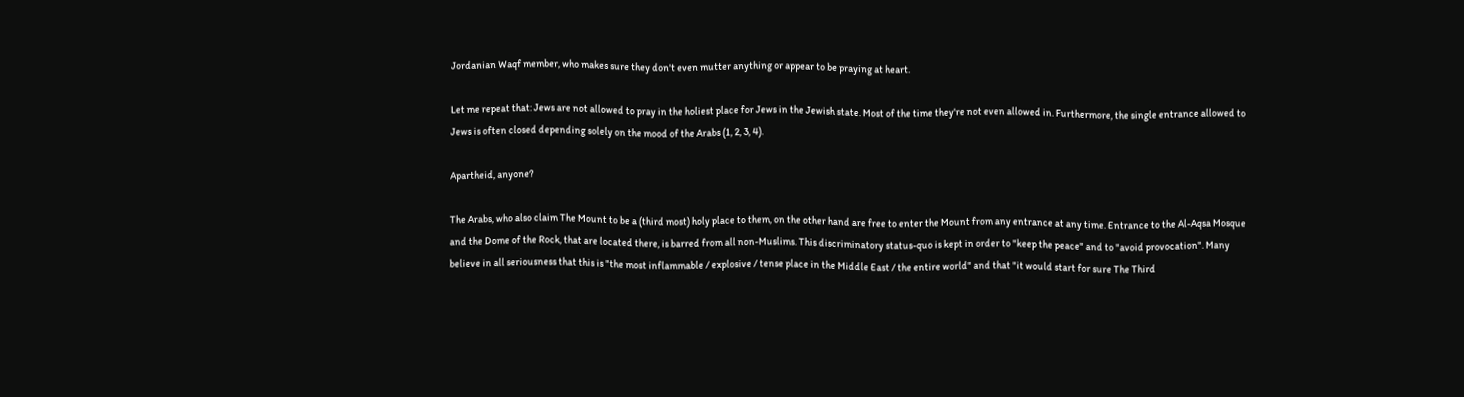Jordanian Waqf member, who makes sure they don't even mutter anything or appear to be praying at heart.

Let me repeat that: Jews are not allowed to pray in the holiest place for Jews in the Jewish state. Most of the time they're not even allowed in. Furthermore, the single entrance allowed to Jews is often closed depending solely on the mood of the Arabs (1, 2, 3, 4).

Apartheid, anyone?

The Arabs, who also claim The Mount to be a (third most) holy place to them, on the other hand are free to enter the Mount from any entrance at any time. Entrance to the Al-Aqsa Mosque and the Dome of the Rock, that are located there, is barred from all non-Muslims. This discriminatory status-quo is kept in order to "keep the peace" and to "avoid provocation". Many believe in all seriousness that this is "the most inflammable / explosive / tense place in the Middle East / the entire world" and that "it would start for sure The Third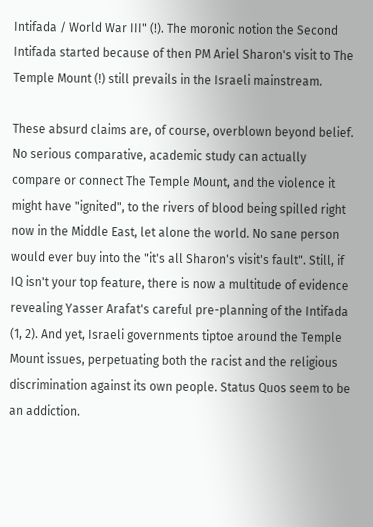Intifada / World War III" (!). The moronic notion the Second Intifada started because of then PM Ariel Sharon's visit to The Temple Mount (!) still prevails in the Israeli mainstream.

These absurd claims are, of course, overblown beyond belief. No serious comparative, academic study can actually compare or connect The Temple Mount, and the violence it might have "ignited", to the rivers of blood being spilled right now in the Middle East, let alone the world. No sane person would ever buy into the "it's all Sharon's visit's fault". Still, if IQ isn't your top feature, there is now a multitude of evidence revealing Yasser Arafat's careful pre-planning of the Intifada (1, 2). And yet, Israeli governments tiptoe around the Temple Mount issues, perpetuating both the racist and the religious discrimination against its own people. Status Quos seem to be an addiction.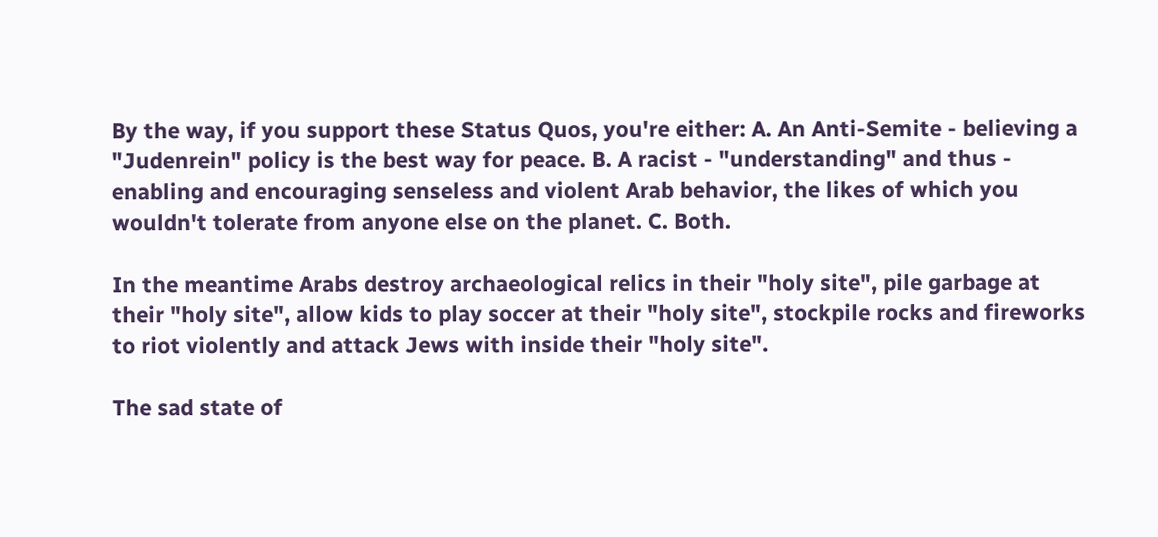By the way, if you support these Status Quos, you're either: A. An Anti-Semite - believing a "Judenrein" policy is the best way for peace. B. A racist - "understanding" and thus - enabling and encouraging senseless and violent Arab behavior, the likes of which you wouldn't tolerate from anyone else on the planet. C. Both.

In the meantime Arabs destroy archaeological relics in their "holy site", pile garbage at their "holy site", allow kids to play soccer at their "holy site", stockpile rocks and fireworks to riot violently and attack Jews with inside their "holy site".

The sad state of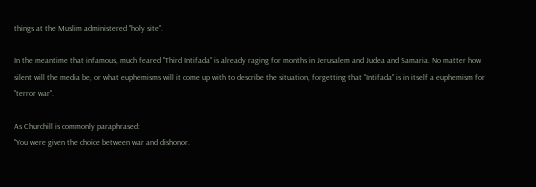things at the Muslim administered "holy site".

In the meantime that infamous, much feared "Third Intifada" is already raging for months in Jerusalem and Judea and Samaria. No matter how silent will the media be, or what euphemisms will it come up with to describe the situation, forgetting that "Intifada" is in itself a euphemism for "terror war".

As Churchill is commonly paraphrased:
"You were given the choice between war and dishonor.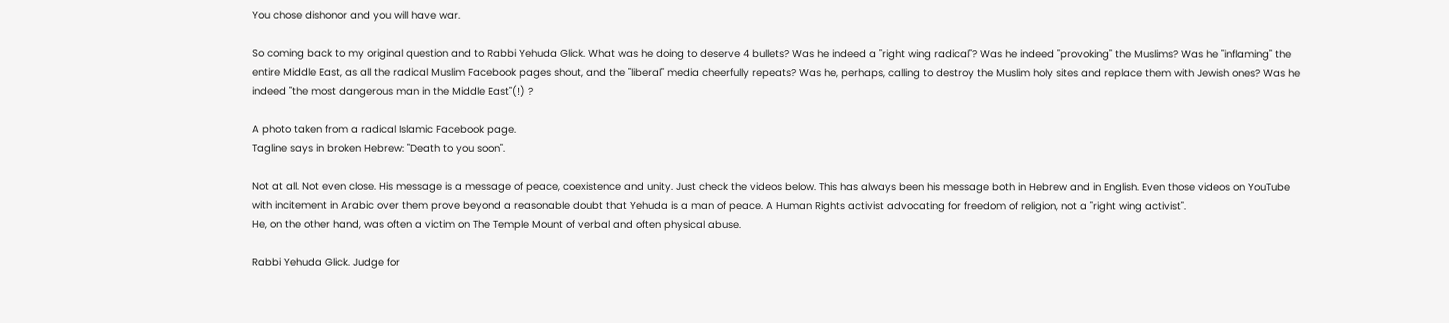You chose dishonor and you will have war.

So coming back to my original question and to Rabbi Yehuda Glick. What was he doing to deserve 4 bullets? Was he indeed a "right wing radical"? Was he indeed "provoking" the Muslims? Was he "inflaming" the entire Middle East, as all the radical Muslim Facebook pages shout, and the "liberal" media cheerfully repeats? Was he, perhaps, calling to destroy the Muslim holy sites and replace them with Jewish ones? Was he indeed "the most dangerous man in the Middle East"(!) ?

A photo taken from a radical Islamic Facebook page.
Tagline says in broken Hebrew: "Death to you soon".

Not at all. Not even close. His message is a message of peace, coexistence and unity. Just check the videos below. This has always been his message both in Hebrew and in English. Even those videos on YouTube with incitement in Arabic over them prove beyond a reasonable doubt that Yehuda is a man of peace. A Human Rights activist advocating for freedom of religion, not a "right wing activist".
He, on the other hand, was often a victim on The Temple Mount of verbal and often physical abuse.

Rabbi Yehuda Glick. Judge for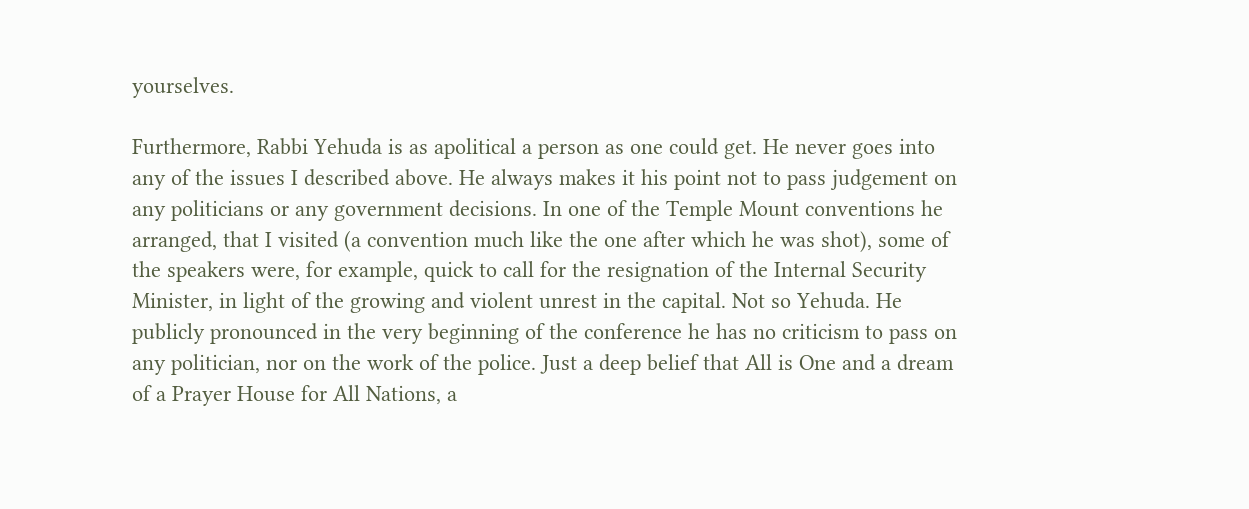yourselves.

Furthermore, Rabbi Yehuda is as apolitical a person as one could get. He never goes into any of the issues I described above. He always makes it his point not to pass judgement on any politicians or any government decisions. In one of the Temple Mount conventions he arranged, that I visited (a convention much like the one after which he was shot), some of the speakers were, for example, quick to call for the resignation of the Internal Security Minister, in light of the growing and violent unrest in the capital. Not so Yehuda. He publicly pronounced in the very beginning of the conference he has no criticism to pass on any politician, nor on the work of the police. Just a deep belief that All is One and a dream of a Prayer House for All Nations, a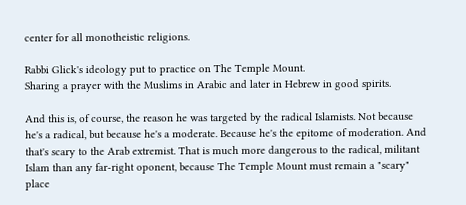center for all monotheistic religions.

Rabbi Glick's ideology put to practice on The Temple Mount.
Sharing a prayer with the Muslims in Arabic and later in Hebrew in good spirits.

And this is, of course, the reason he was targeted by the radical Islamists. Not because he's a radical, but because he's a moderate. Because he's the epitome of moderation. And that's scary to the Arab extremist. That is much more dangerous to the radical, militant Islam than any far-right oponent, because The Temple Mount must remain a "scary" place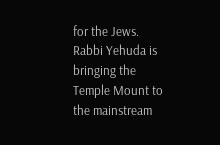for the Jews. Rabbi Yehuda is bringing the Temple Mount to the mainstream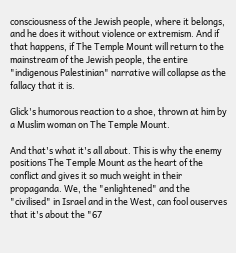consciousness of the Jewish people, where it belongs, and he does it without violence or extremism. And if that happens, if The Temple Mount will return to the mainstream of the Jewish people, the entire "indigenous Palestinian" narrative will collapse as the fallacy that it is.

Glick's humorous reaction to a shoe, thrown at him by a Muslim woman on The Temple Mount.

And that's what it's all about. This is why the enemy positions The Temple Mount as the heart of the conflict and gives it so much weight in their propaganda. We, the "enlightened" and the "civilised" in Israel and in the West, can fool ouserves that it's about the "67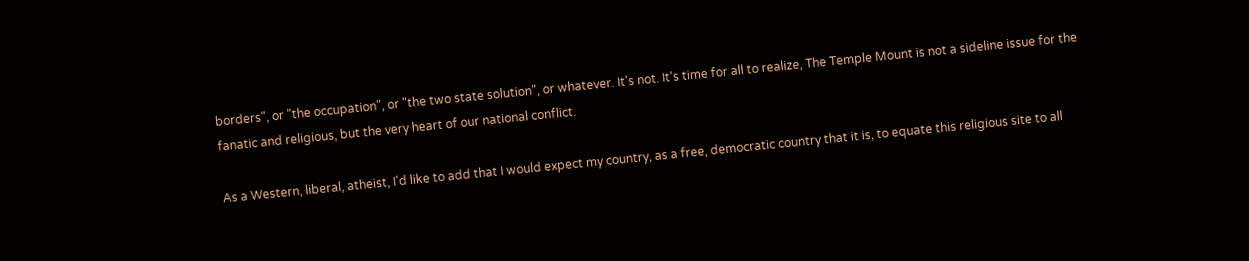borders", or "the occupation", or "the two state solution", or whatever. It's not. It's time for all to realize, The Temple Mount is not a sideline issue for the fanatic and religious, but the very heart of our national conflict.

As a Western, liberal, atheist, I'd like to add that I would expect my country, as a free, democratic country that it is, to equate this religious site to all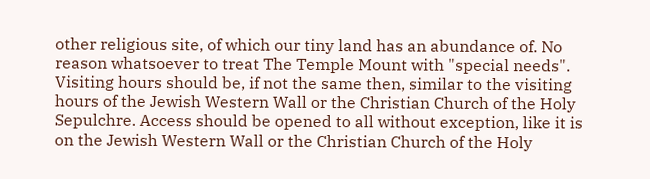other religious site, of which our tiny land has an abundance of. No reason whatsoever to treat The Temple Mount with "special needs". Visiting hours should be, if not the same then, similar to the visiting hours of the Jewish Western Wall or the Christian Church of the Holy Sepulchre. Access should be opened to all without exception, like it is on the Jewish Western Wall or the Christian Church of the Holy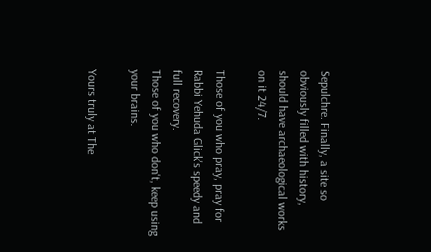Sepulchre. Finally, a site so obviously filled with history, should have archaeological works on it 24/7.

Those of you who pray, pray for Rabbi Yehuda Glick's speedy and full recovery.
Those of you who don't, keep using your brains.

Yours truly at The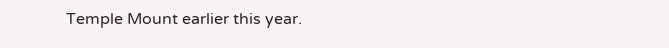Temple Mount earlier this year.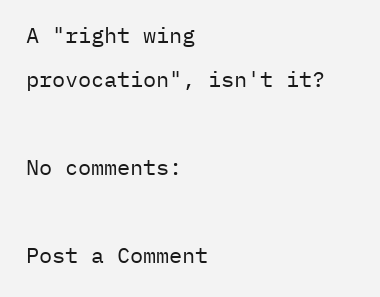A "right wing provocation", isn't it?

No comments:

Post a Comment